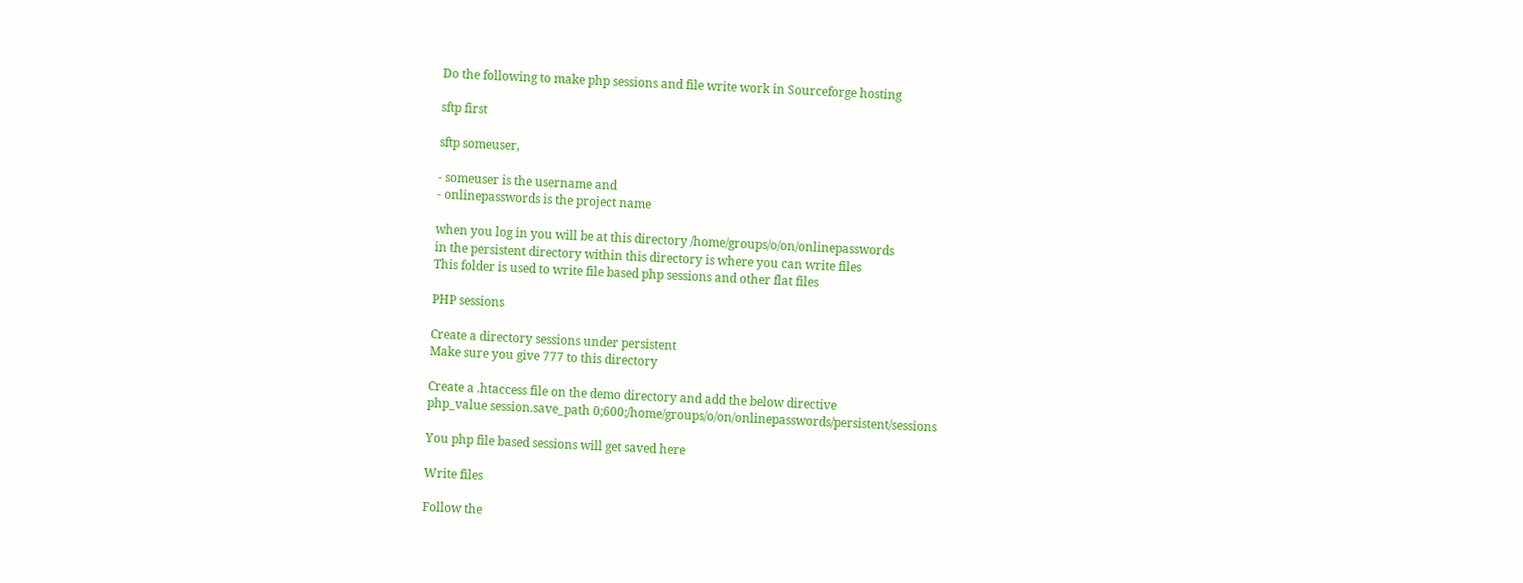Do the following to make php sessions and file write work in Sourceforge hosting

sftp first

sftp someuser,

- someuser is the username and
- onlinepasswords is the project name

when you log in you will be at this directory /home/groups/o/on/onlinepasswords
in the persistent directory within this directory is where you can write files
This folder is used to write file based php sessions and other flat files

PHP sessions

Create a directory sessions under persistent
Make sure you give 777 to this directory

Create a .htaccess file on the demo directory and add the below directive
php_value session.save_path 0;600;/home/groups/o/on/onlinepasswords/persistent/sessions

You php file based sessions will get saved here

Write files

Follow the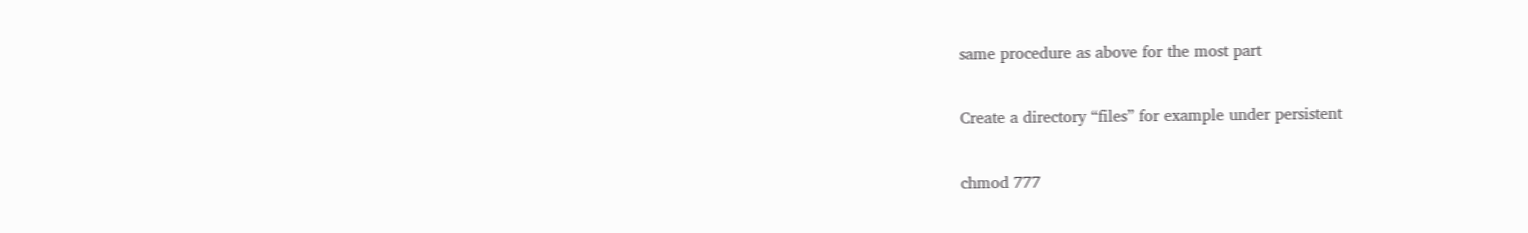same procedure as above for the most part

Create a directory “files” for example under persistent

chmod 777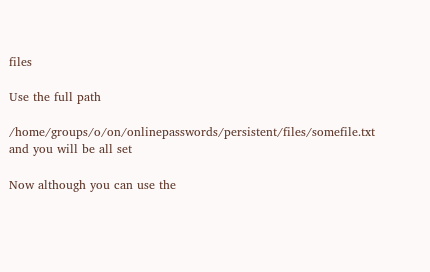files

Use the full path

/home/groups/o/on/onlinepasswords/persistent/files/somefile.txt and you will be all set

Now although you can use the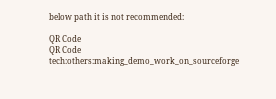below path it is not recommended:

QR Code
QR Code tech:others:making_demo_work_on_sourceforge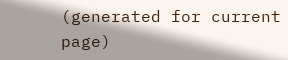(generated for current page)